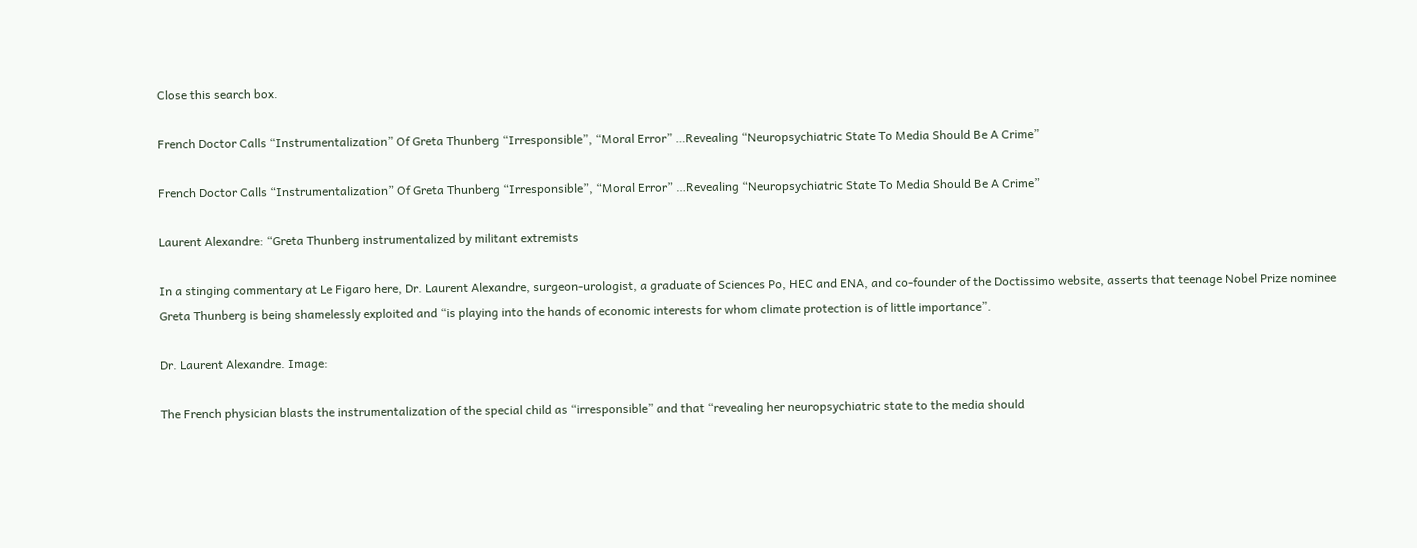Close this search box.

French Doctor Calls “Instrumentalization” Of Greta Thunberg “Irresponsible”, “Moral Error” …Revealing “Neuropsychiatric State To Media Should Be A Crime”

French Doctor Calls “Instrumentalization” Of Greta Thunberg “Irresponsible”, “Moral Error” …Revealing “Neuropsychiatric State To Media Should Be A Crime”

Laurent Alexandre: “Greta Thunberg instrumentalized by militant extremists

In a stinging commentary at Le Figaro here, Dr. Laurent Alexandre, surgeon-urologist, a graduate of Sciences Po, HEC and ENA, and co-founder of the Doctissimo website, asserts that teenage Nobel Prize nominee Greta Thunberg is being shamelessly exploited and “is playing into the hands of economic interests for whom climate protection is of little importance”.

Dr. Laurent Alexandre. Image:

The French physician blasts the instrumentalization of the special child as “irresponsible” and that “revealing her neuropsychiatric state to the media should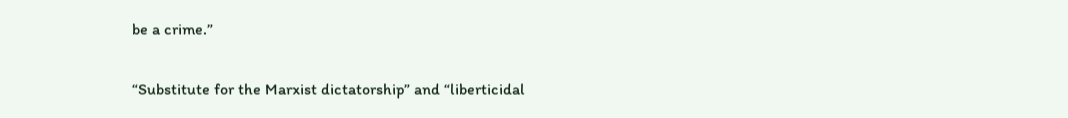be a crime.”

“Substitute for the Marxist dictatorship” and “liberticidal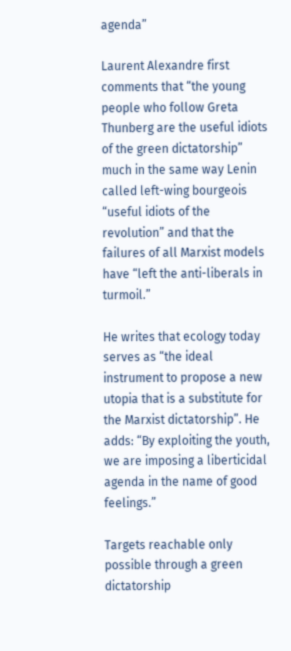agenda”

Laurent Alexandre first comments that “the young people who follow Greta Thunberg are the useful idiots of the green dictatorship” much in the same way Lenin called left-wing bourgeois “useful idiots of the revolution” and that the failures of all Marxist models have “left the anti-liberals in turmoil.”

He writes that ecology today serves as “the ideal instrument to propose a new utopia that is a substitute for the Marxist dictatorship”. He adds: “By exploiting the youth, we are imposing a liberticidal agenda in the name of good feelings.”

Targets reachable only possible through a green dictatorship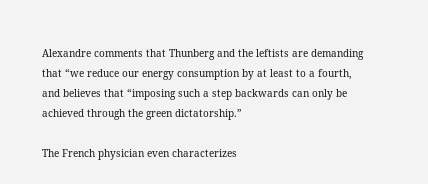Alexandre comments that Thunberg and the leftists are demanding that “we reduce our energy consumption by at least to a fourth, and believes that “imposing such a step backwards can only be achieved through the green dictatorship.”

The French physician even characterizes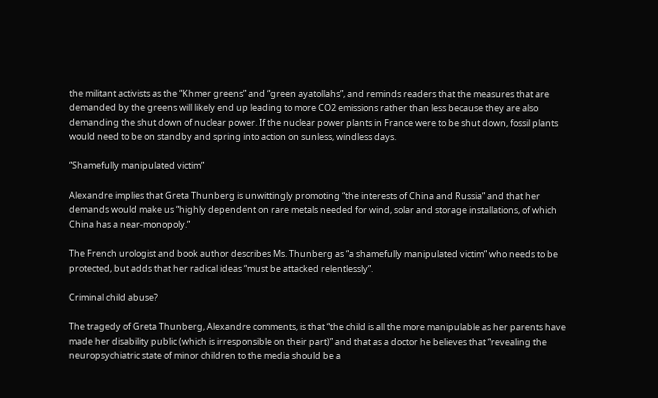the militant activists as the “Khmer greens” and “green ayatollahs”, and reminds readers that the measures that are demanded by the greens will likely end up leading to more CO2 emissions rather than less because they are also demanding the shut down of nuclear power. If the nuclear power plants in France were to be shut down, fossil plants would need to be on standby and spring into action on sunless, windless days.

“Shamefully manipulated victim”

Alexandre implies that Greta Thunberg is unwittingly promoting “the interests of China and Russia” and that her demands would make us “highly dependent on rare metals needed for wind, solar and storage installations, of which China has a near-monopoly.”

The French urologist and book author describes Ms. Thunberg as “a shamefully manipulated victim” who needs to be protected, but adds that her radical ideas “must be attacked relentlessly”.

Criminal child abuse?

The tragedy of Greta Thunberg, Alexandre comments, is that “the child is all the more manipulable as her parents have made her disability public (which is irresponsible on their part)” and that as a doctor he believes that “revealing the neuropsychiatric state of minor children to the media should be a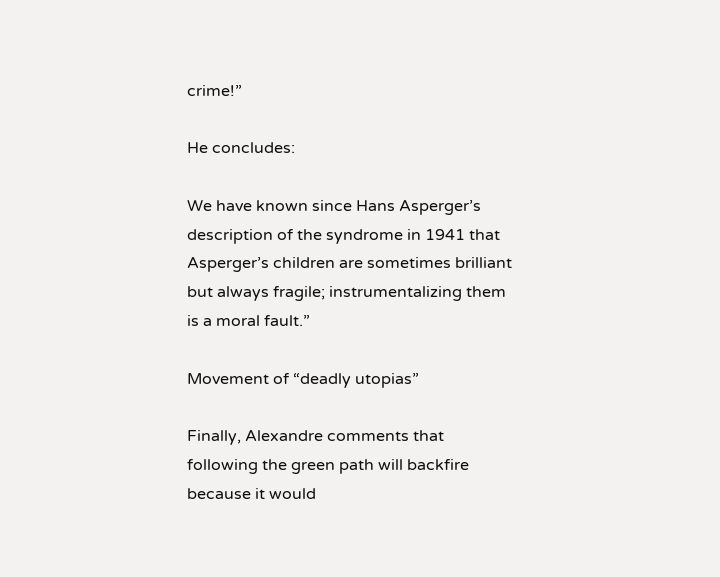crime!”

He concludes:

We have known since Hans Asperger’s description of the syndrome in 1941 that Asperger’s children are sometimes brilliant but always fragile; instrumentalizing them is a moral fault.”

Movement of “deadly utopias”

Finally, Alexandre comments that following the green path will backfire because it would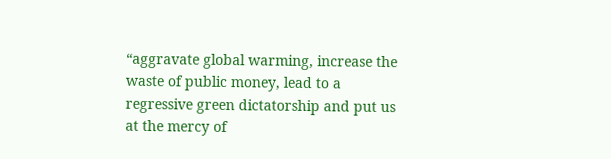“aggravate global warming, increase the waste of public money, lead to a regressive green dictatorship and put us at the mercy of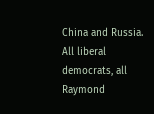China and Russia. All liberal democrats, all Raymond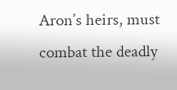Aron’s heirs, must combat the deadly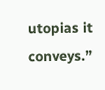utopias it conveys.”